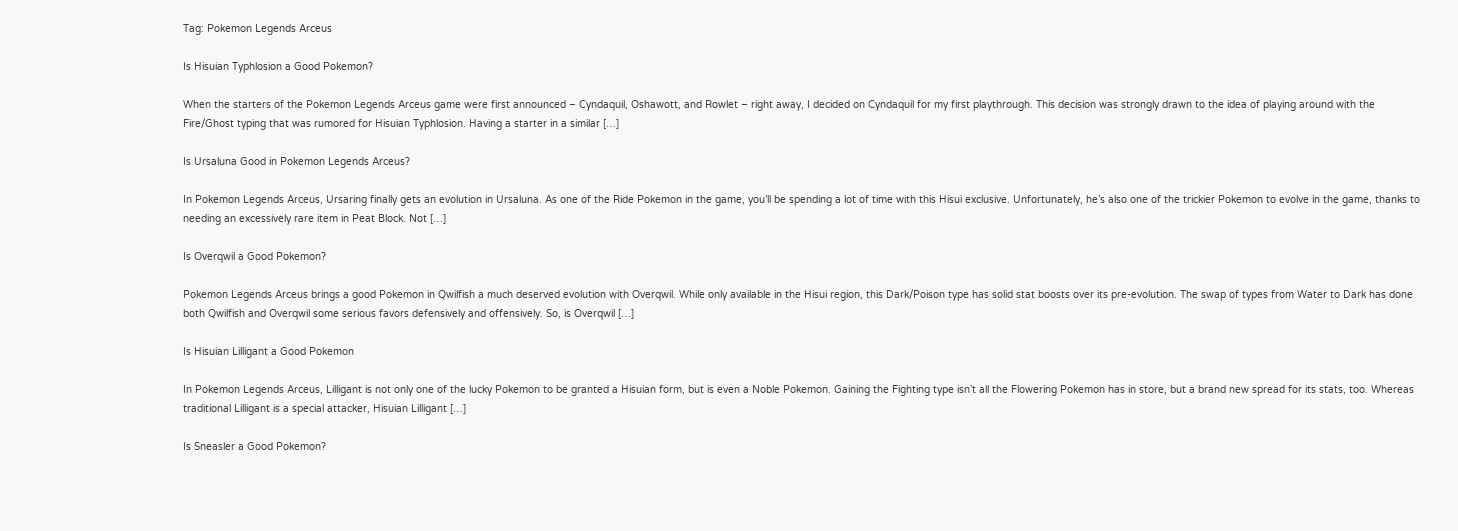Tag: Pokemon Legends Arceus

Is Hisuian Typhlosion a Good Pokemon?

When the starters of the Pokemon Legends Arceus game were first announced – Cyndaquil, Oshawott, and Rowlet – right away, I decided on Cyndaquil for my first playthrough. This decision was strongly drawn to the idea of playing around with the Fire/Ghost typing that was rumored for Hisuian Typhlosion. Having a starter in a similar […]

Is Ursaluna Good in Pokemon Legends Arceus?

In Pokemon Legends Arceus, Ursaring finally gets an evolution in Ursaluna. As one of the Ride Pokemon in the game, you’ll be spending a lot of time with this Hisui exclusive. Unfortunately, he’s also one of the trickier Pokemon to evolve in the game, thanks to needing an excessively rare item in Peat Block. Not […]

Is Overqwil a Good Pokemon?

Pokemon Legends Arceus brings a good Pokemon in Qwilfish a much deserved evolution with Overqwil. While only available in the Hisui region, this Dark/Poison type has solid stat boosts over its pre-evolution. The swap of types from Water to Dark has done both Qwilfish and Overqwil some serious favors defensively and offensively. So, is Overqwil […]

Is Hisuian Lilligant a Good Pokemon

In Pokemon Legends Arceus, Lilligant is not only one of the lucky Pokemon to be granted a Hisuian form, but is even a Noble Pokemon. Gaining the Fighting type isn’t all the Flowering Pokemon has in store, but a brand new spread for its stats, too. Whereas traditional Lilligant is a special attacker, Hisuian Lilligant […]

Is Sneasler a Good Pokemon?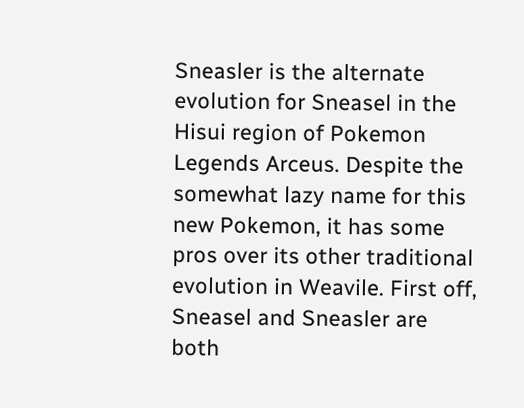Sneasler is the alternate evolution for Sneasel in the Hisui region of Pokemon Legends Arceus. Despite the somewhat lazy name for this new Pokemon, it has some pros over its other traditional evolution in Weavile. First off, Sneasel and Sneasler are both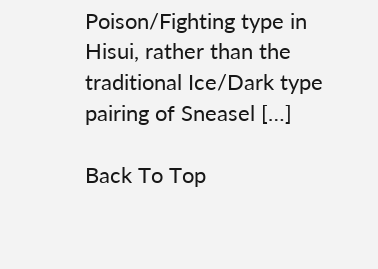Poison/Fighting type in Hisui, rather than the traditional Ice/Dark type pairing of Sneasel […]

Back To Top